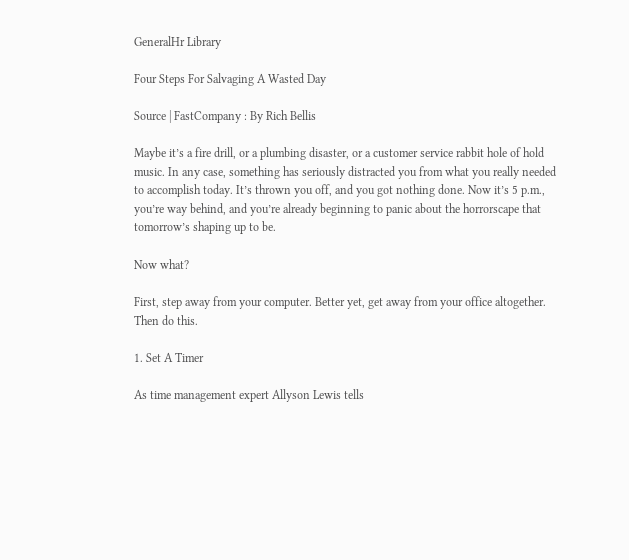GeneralHr Library

Four Steps For Salvaging A Wasted Day

Source | FastCompany : By Rich Bellis

Maybe it’s a fire drill, or a plumbing disaster, or a customer service rabbit hole of hold music. In any case, something has seriously distracted you from what you really needed to accomplish today. It’s thrown you off, and you got nothing done. Now it’s 5 p.m., you’re way behind, and you’re already beginning to panic about the horrorscape that tomorrow’s shaping up to be.

Now what?

First, step away from your computer. Better yet, get away from your office altogether. Then do this.

1. Set A Timer

As time management expert Allyson Lewis tells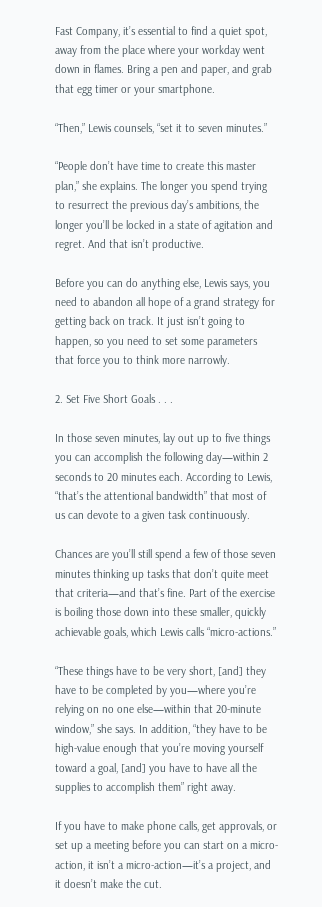Fast Company, it’s essential to find a quiet spot, away from the place where your workday went down in flames. Bring a pen and paper, and grab that egg timer or your smartphone.

“Then,” Lewis counsels, “set it to seven minutes.”

“People don’t have time to create this master plan,” she explains. The longer you spend trying to resurrect the previous day’s ambitions, the longer you’ll be locked in a state of agitation and regret. And that isn’t productive.

Before you can do anything else, Lewis says, you need to abandon all hope of a grand strategy for getting back on track. It just isn’t going to happen, so you need to set some parameters that force you to think more narrowly.

2. Set Five Short Goals . . .

In those seven minutes, lay out up to five things you can accomplish the following day—within 2 seconds to 20 minutes each. According to Lewis, “that’s the attentional bandwidth” that most of us can devote to a given task continuously.

Chances are you’ll still spend a few of those seven minutes thinking up tasks that don’t quite meet that criteria—and that’s fine. Part of the exercise is boiling those down into these smaller, quickly achievable goals, which Lewis calls “micro-actions.”

“These things have to be very short, [and] they have to be completed by you—where you’re relying on no one else—within that 20-minute window,” she says. In addition, “they have to be high-value enough that you’re moving yourself toward a goal, [and] you have to have all the supplies to accomplish them” right away.

If you have to make phone calls, get approvals, or set up a meeting before you can start on a micro-action, it isn’t a micro-action—it’s a project, and it doesn’t make the cut.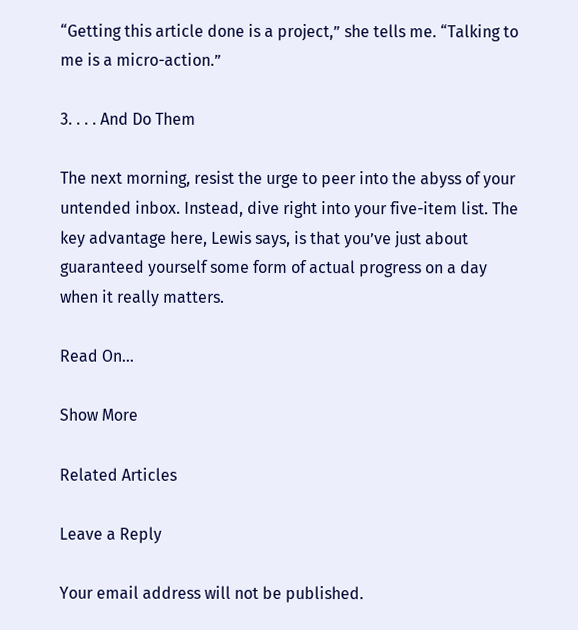“Getting this article done is a project,” she tells me. “Talking to me is a micro-action.”

3. . . . And Do Them

The next morning, resist the urge to peer into the abyss of your untended inbox. Instead, dive right into your five-item list. The key advantage here, Lewis says, is that you’ve just about guaranteed yourself some form of actual progress on a day when it really matters.

Read On…

Show More

Related Articles

Leave a Reply

Your email address will not be published.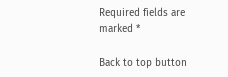Required fields are marked *

Back to top button